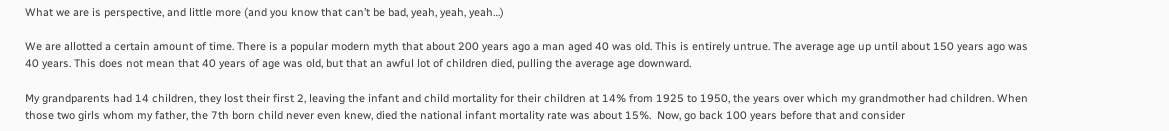What we are is perspective, and little more (and you know that can’t be bad, yeah, yeah, yeah…)

We are allotted a certain amount of time. There is a popular modern myth that about 200 years ago a man aged 40 was old. This is entirely untrue. The average age up until about 150 years ago was 40 years. This does not mean that 40 years of age was old, but that an awful lot of children died, pulling the average age downward.

My grandparents had 14 children, they lost their first 2, leaving the infant and child mortality for their children at 14% from 1925 to 1950, the years over which my grandmother had children. When those two girls whom my father, the 7th born child never even knew, died the national infant mortality rate was about 15%.  Now, go back 100 years before that and consider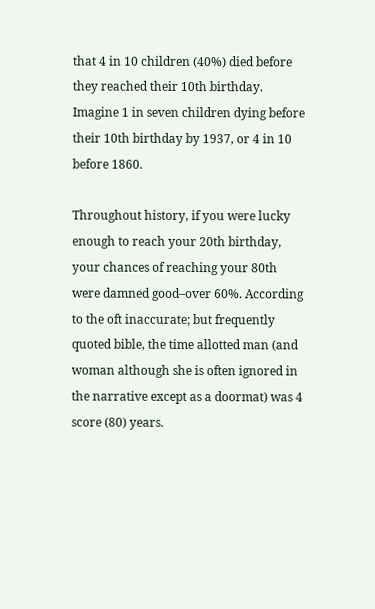that 4 in 10 children (40%) died before they reached their 10th birthday. Imagine 1 in seven children dying before their 10th birthday by 1937, or 4 in 10 before 1860.

Throughout history, if you were lucky enough to reach your 20th birthday, your chances of reaching your 80th were damned good–over 60%. According to the oft inaccurate; but frequently quoted bible, the time allotted man (and woman although she is often ignored in the narrative except as a doormat) was 4 score (80) years.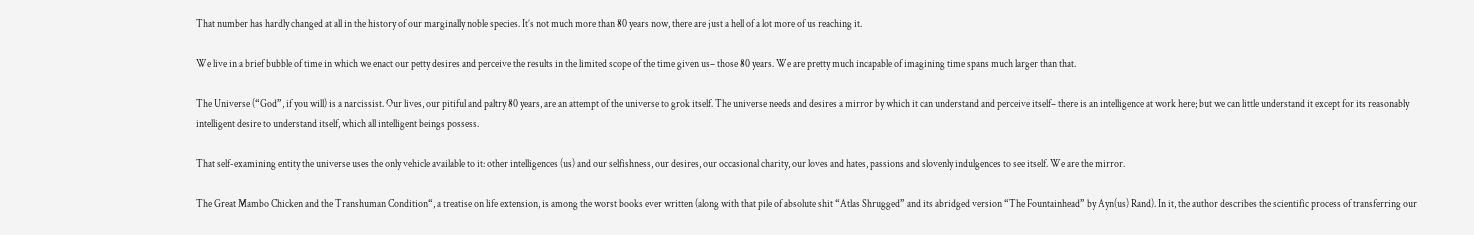That number has hardly changed at all in the history of our marginally noble species. It’s not much more than 80 years now, there are just a hell of a lot more of us reaching it.

We live in a brief bubble of time in which we enact our petty desires and perceive the results in the limited scope of the time given us– those 80 years. We are pretty much incapable of imagining time spans much larger than that.

The Universe (“God”, if you will) is a narcissist. Our lives, our pitiful and paltry 80 years, are an attempt of the universe to grok itself. The universe needs and desires a mirror by which it can understand and perceive itself– there is an intelligence at work here; but we can little understand it except for its reasonably intelligent desire to understand itself, which all intelligent beings possess.

That self-examining entity the universe uses the only vehicle available to it: other intelligences (us) and our selfishness, our desires, our occasional charity, our loves and hates, passions and slovenly indulgences to see itself. We are the mirror.

The Great Mambo Chicken and the Transhuman Condition“, a treatise on life extension, is among the worst books ever written (along with that pile of absolute shit “Atlas Shrugged” and its abridged version “The Fountainhead” by Ayn(us) Rand). In it, the author describes the scientific process of transferring our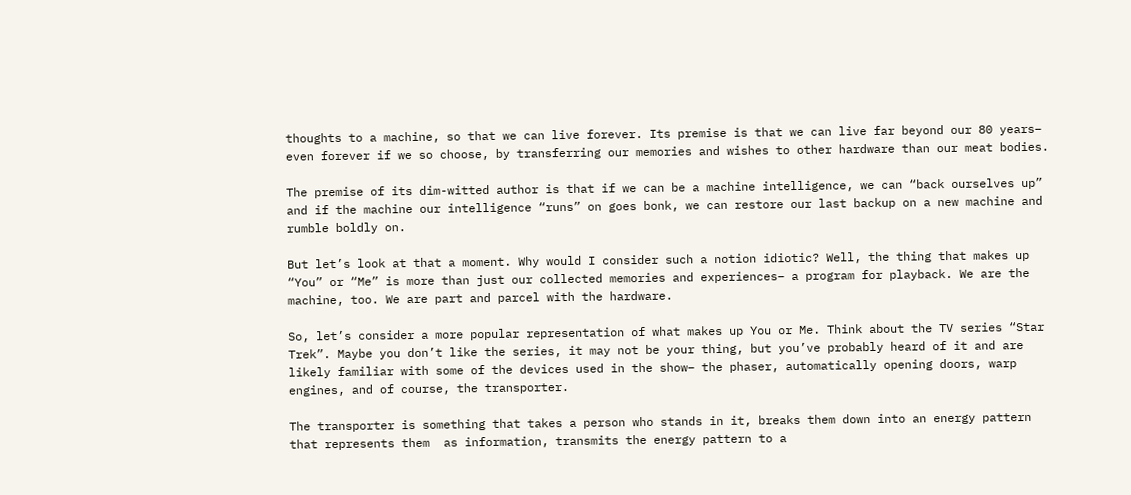thoughts to a machine, so that we can live forever. Its premise is that we can live far beyond our 80 years– even forever if we so choose, by transferring our memories and wishes to other hardware than our meat bodies.

The premise of its dim-witted author is that if we can be a machine intelligence, we can “back ourselves up” and if the machine our intelligence “runs” on goes bonk, we can restore our last backup on a new machine and rumble boldly on.

But let’s look at that a moment. Why would I consider such a notion idiotic? Well, the thing that makes up “You” or “Me” is more than just our collected memories and experiences– a program for playback. We are the machine, too. We are part and parcel with the hardware.

So, let’s consider a more popular representation of what makes up You or Me. Think about the TV series “Star Trek”. Maybe you don’t like the series, it may not be your thing, but you’ve probably heard of it and are likely familiar with some of the devices used in the show– the phaser, automatically opening doors, warp engines, and of course, the transporter.

The transporter is something that takes a person who stands in it, breaks them down into an energy pattern that represents them  as information, transmits the energy pattern to a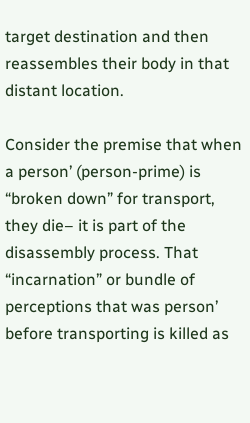target destination and then reassembles their body in that distant location.

Consider the premise that when a person’ (person-prime) is “broken down” for transport, they die– it is part of the disassembly process. That “incarnation” or bundle of perceptions that was person’ before transporting is killed as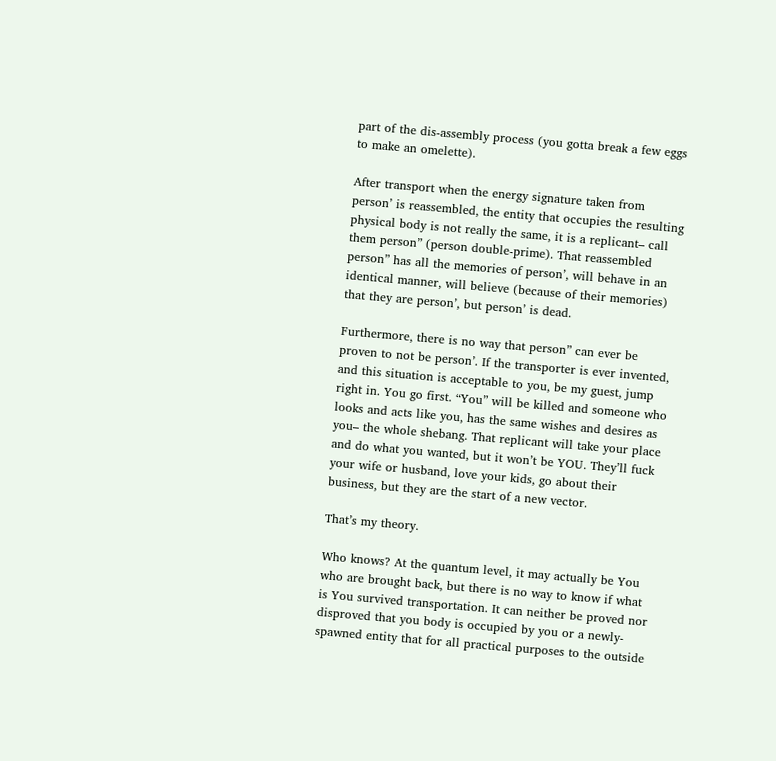part of the dis-assembly process (you gotta break a few eggs to make an omelette).

After transport when the energy signature taken from person’ is reassembled, the entity that occupies the resulting physical body is not really the same, it is a replicant– call them person” (person double-prime). That reassembled person” has all the memories of person’, will behave in an identical manner, will believe (because of their memories) that they are person’, but person’ is dead.

Furthermore, there is no way that person” can ever be proven to not be person’. If the transporter is ever invented, and this situation is acceptable to you, be my guest, jump right in. You go first. “You” will be killed and someone who looks and acts like you, has the same wishes and desires as you– the whole shebang. That replicant will take your place and do what you wanted, but it won’t be YOU. They’ll fuck your wife or husband, love your kids, go about their business, but they are the start of a new vector.

That’s my theory.

Who knows? At the quantum level, it may actually be You who are brought back, but there is no way to know if what is You survived transportation. It can neither be proved nor disproved that you body is occupied by you or a newly-spawned entity that for all practical purposes to the outside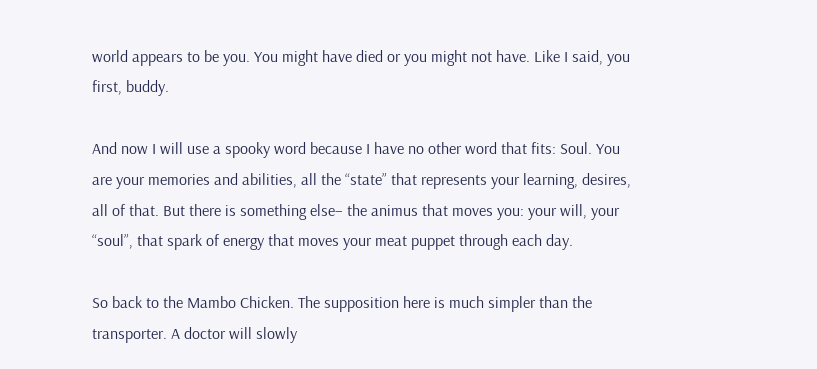world appears to be you. You might have died or you might not have. Like I said, you first, buddy.

And now I will use a spooky word because I have no other word that fits: Soul. You are your memories and abilities, all the “state” that represents your learning, desires, all of that. But there is something else– the animus that moves you: your will, your “soul”, that spark of energy that moves your meat puppet through each day.

So back to the Mambo Chicken. The supposition here is much simpler than the transporter. A doctor will slowly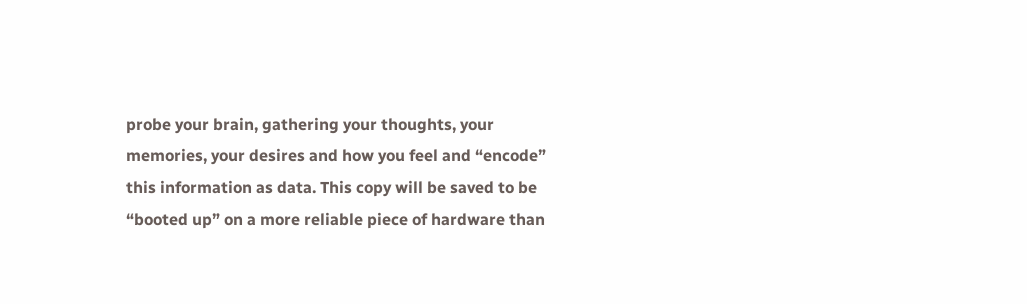probe your brain, gathering your thoughts, your memories, your desires and how you feel and “encode” this information as data. This copy will be saved to be “booted up” on a more reliable piece of hardware than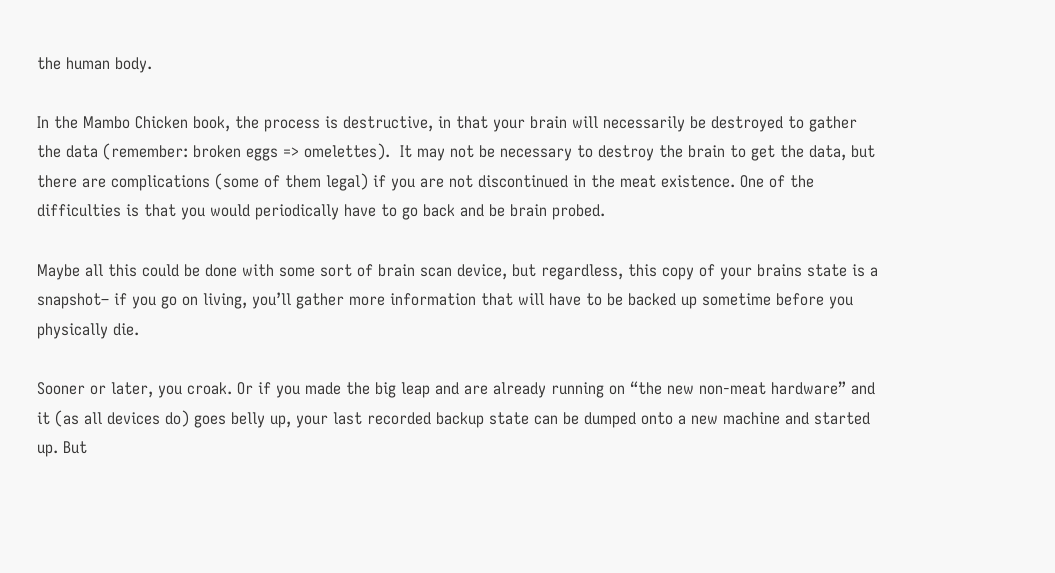the human body.

In the Mambo Chicken book, the process is destructive, in that your brain will necessarily be destroyed to gather the data (remember: broken eggs => omelettes).  It may not be necessary to destroy the brain to get the data, but there are complications (some of them legal) if you are not discontinued in the meat existence. One of the difficulties is that you would periodically have to go back and be brain probed.

Maybe all this could be done with some sort of brain scan device, but regardless, this copy of your brains state is a snapshot– if you go on living, you’ll gather more information that will have to be backed up sometime before you physically die.

Sooner or later, you croak. Or if you made the big leap and are already running on “the new non-meat hardware” and it (as all devices do) goes belly up, your last recorded backup state can be dumped onto a new machine and started up. But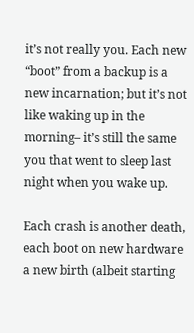it’s not really you. Each new “boot” from a backup is a new incarnation; but it’s not like waking up in the morning– it’s still the same you that went to sleep last night when you wake up.

Each crash is another death, each boot on new hardware a new birth (albeit starting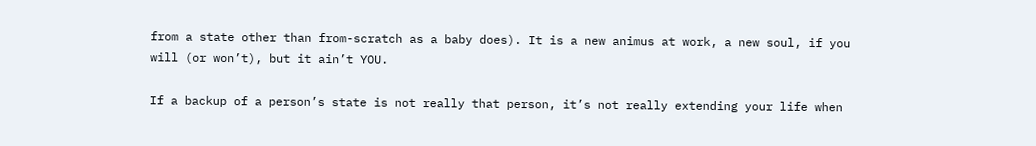from a state other than from-scratch as a baby does). It is a new animus at work, a new soul, if you will (or won’t), but it ain’t YOU.

If a backup of a person’s state is not really that person, it’s not really extending your life when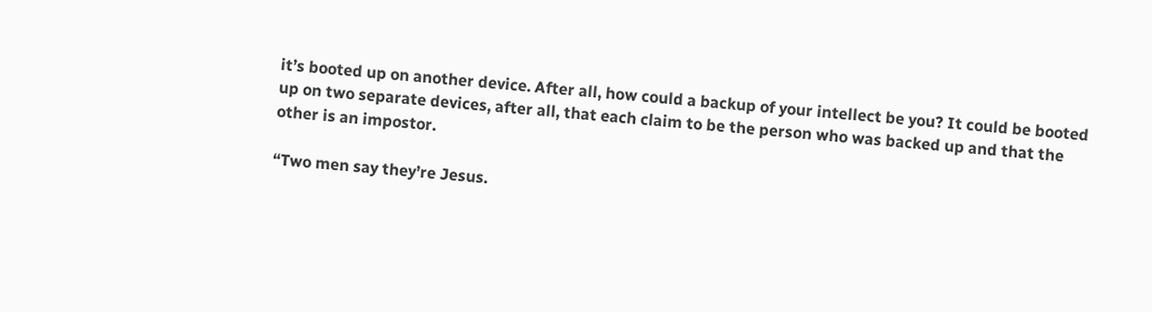it’s booted up on another device. After all, how could a backup of your intellect be you? It could be booted up on two separate devices, after all, that each claim to be the person who was backed up and that the other is an impostor.

“Two men say they’re Jesus.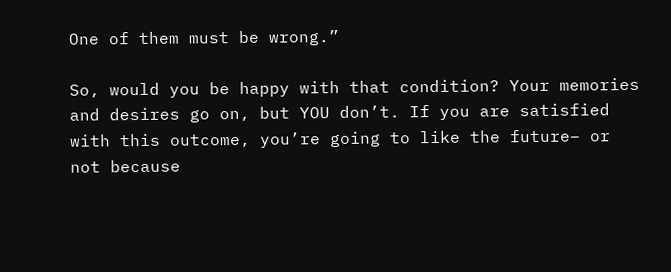One of them must be wrong.”

So, would you be happy with that condition? Your memories and desires go on, but YOU don’t. If you are satisfied with this outcome, you’re going to like the future– or not because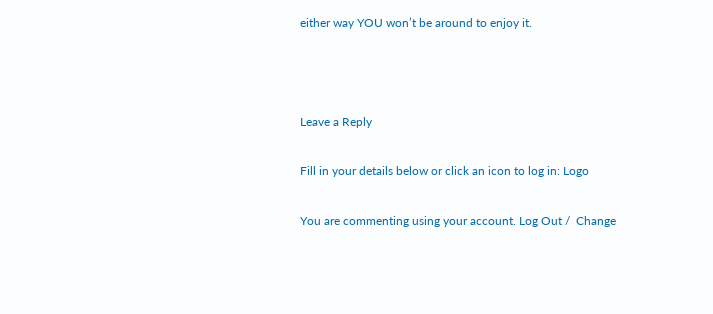either way YOU won’t be around to enjoy it.



Leave a Reply

Fill in your details below or click an icon to log in: Logo

You are commenting using your account. Log Out /  Change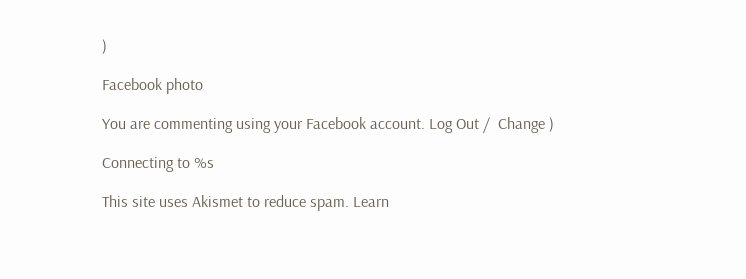)

Facebook photo

You are commenting using your Facebook account. Log Out /  Change )

Connecting to %s

This site uses Akismet to reduce spam. Learn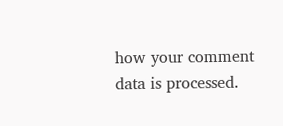how your comment data is processed.